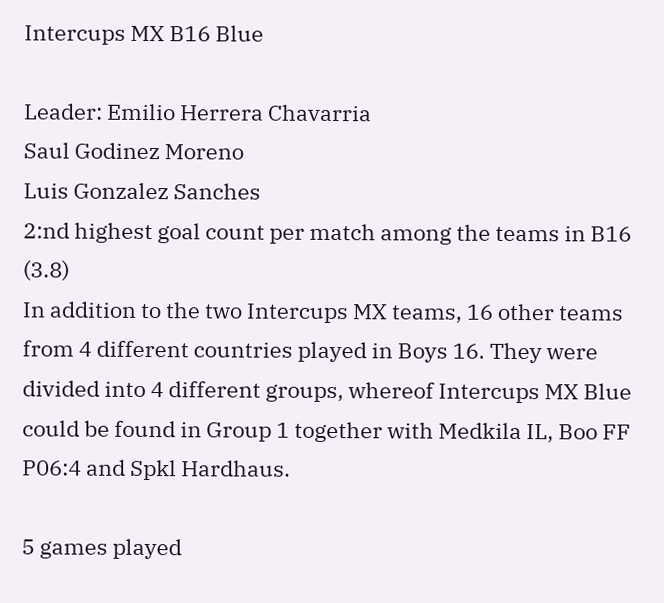Intercups MX B16 Blue

Leader: Emilio Herrera Chavarria
Saul Godinez Moreno
Luis Gonzalez Sanches
2:nd highest goal count per match among the teams in B16 (3.8)
In addition to the two Intercups MX teams, 16 other teams from 4 different countries played in Boys 16. They were divided into 4 different groups, whereof Intercups MX Blue could be found in Group 1 together with Medkila IL, Boo FF P06:4 and Spkl Hardhaus.

5 games played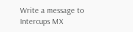Write a message to Intercups MX